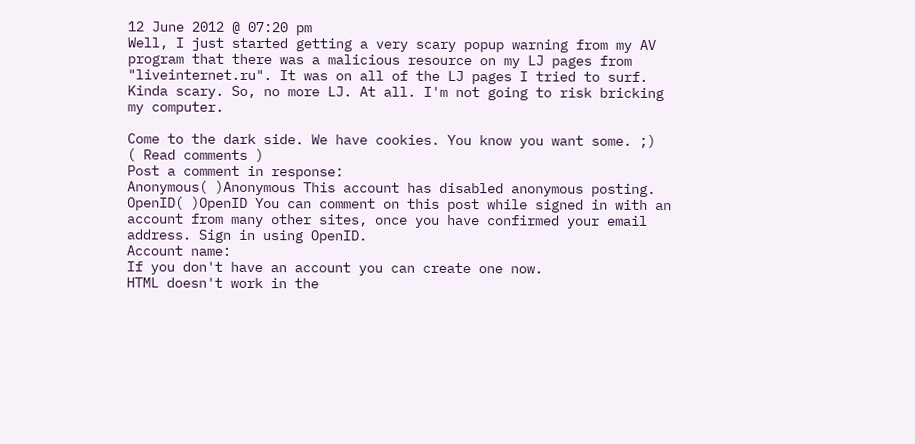12 June 2012 @ 07:20 pm
Well, I just started getting a very scary popup warning from my AV program that there was a malicious resource on my LJ pages from "liveinternet.ru". It was on all of the LJ pages I tried to surf. Kinda scary. So, no more LJ. At all. I'm not going to risk bricking my computer.

Come to the dark side. We have cookies. You know you want some. ;)
( Read comments )
Post a comment in response:
Anonymous( )Anonymous This account has disabled anonymous posting.
OpenID( )OpenID You can comment on this post while signed in with an account from many other sites, once you have confirmed your email address. Sign in using OpenID.
Account name:
If you don't have an account you can create one now.
HTML doesn't work in the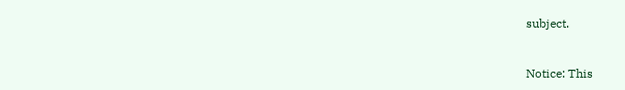subject.


Notice: This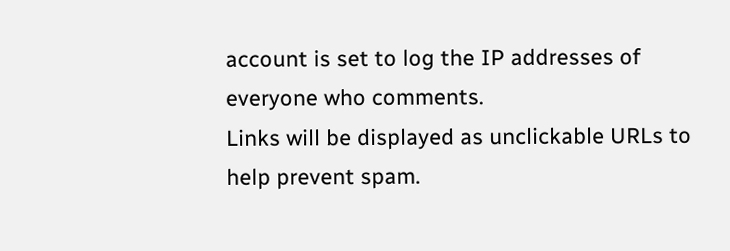account is set to log the IP addresses of everyone who comments.
Links will be displayed as unclickable URLs to help prevent spam.